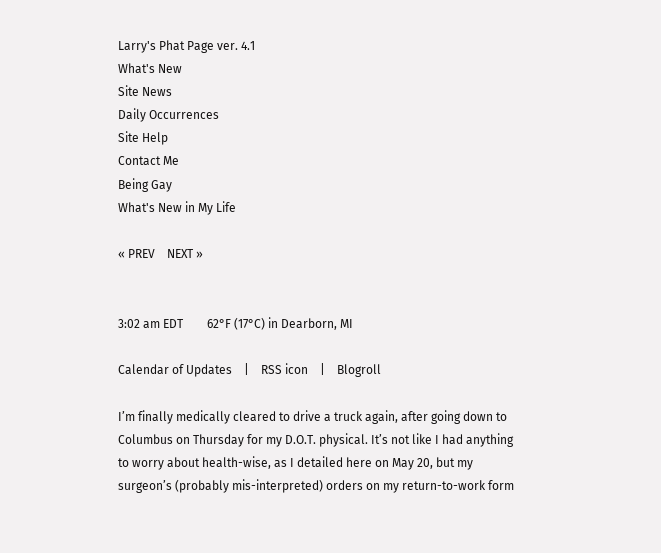Larry's Phat Page ver. 4.1
What's New
Site News
Daily Occurrences
Site Help
Contact Me
Being Gay
What's New in My Life

« PREV    NEXT »


3:02 am EDT        62°F (17°C) in Dearborn, MI

Calendar of Updates    |    RSS icon    |    Blogroll

I’m finally medically cleared to drive a truck again, after going down to Columbus on Thursday for my D.O.T. physical. It’s not like I had anything to worry about health-wise, as I detailed here on May 20, but my surgeon’s (probably mis-interpreted) orders on my return-to-work form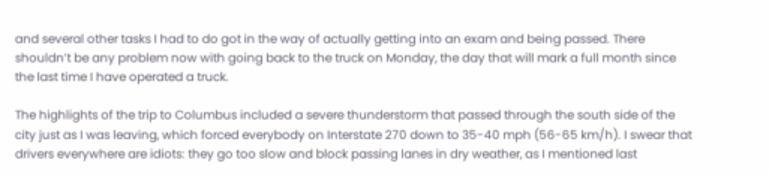and several other tasks I had to do got in the way of actually getting into an exam and being passed. There shouldn’t be any problem now with going back to the truck on Monday, the day that will mark a full month since the last time I have operated a truck.

The highlights of the trip to Columbus included a severe thunderstorm that passed through the south side of the city just as I was leaving, which forced everybody on Interstate 270 down to 35-40 mph (56-65 km/h). I swear that drivers everywhere are idiots: they go too slow and block passing lanes in dry weather, as I mentioned last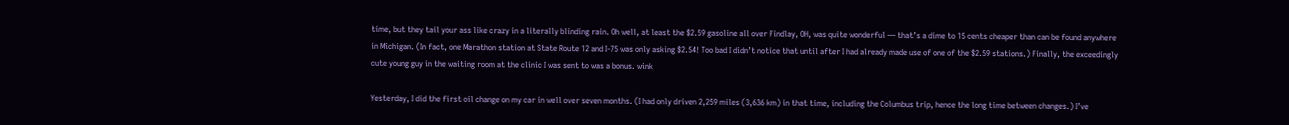time, but they tail your ass like crazy in a literally blinding rain. Oh well, at least the $2.59 gasoline all over Findlay, OH, was quite wonderful — that’s a dime to 15 cents cheaper than can be found anywhere in Michigan. (In fact, one Marathon station at State Route 12 and I-75 was only asking $2.54! Too bad I didn’t notice that until after I had already made use of one of the $2.59 stations.) Finally, the exceedingly cute young guy in the waiting room at the clinic I was sent to was a bonus. wink

Yesterday, I did the first oil change on my car in well over seven months. (I had only driven 2,259 miles (3,636 km) in that time, including the Columbus trip, hence the long time between changes.) I’ve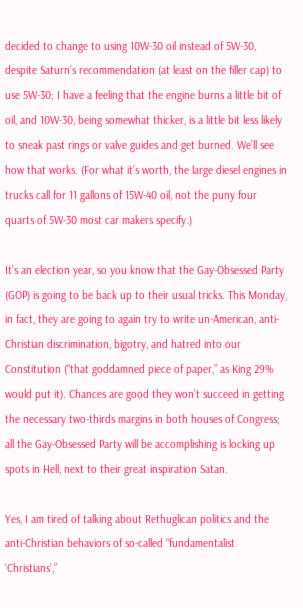decided to change to using 10W-30 oil instead of 5W-30, despite Saturn’s recommendation (at least on the filler cap) to use 5W-30; I have a feeling that the engine burns a little bit of oil, and 10W-30, being somewhat thicker, is a little bit less likely to sneak past rings or valve guides and get burned. We’ll see how that works. (For what it’s worth, the large diesel engines in trucks call for 11 gallons of 15W-40 oil, not the puny four quarts of 5W-30 most car makers specify.)

It’s an election year, so you know that the Gay-Obsessed Party (GOP) is going to be back up to their usual tricks. This Monday, in fact, they are going to again try to write un-American, anti-Christian discrimination, bigotry, and hatred into our Constitution (“that goddamned piece of paper,” as King 29% would put it). Chances are good they won’t succeed in getting the necessary two-thirds margins in both houses of Congress; all the Gay-Obsessed Party will be accomplishing is locking up spots in Hell, next to their great inspiration Satan.

Yes, I am tired of talking about Rethuglican politics and the anti-Christian behaviors of so-called “fundamentalist ‘Christians’,”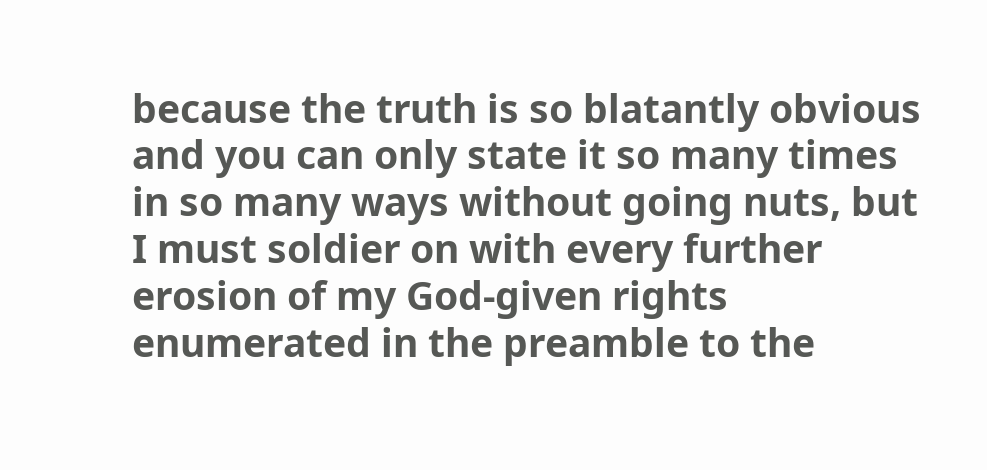because the truth is so blatantly obvious and you can only state it so many times in so many ways without going nuts, but I must soldier on with every further erosion of my God-given rights enumerated in the preamble to the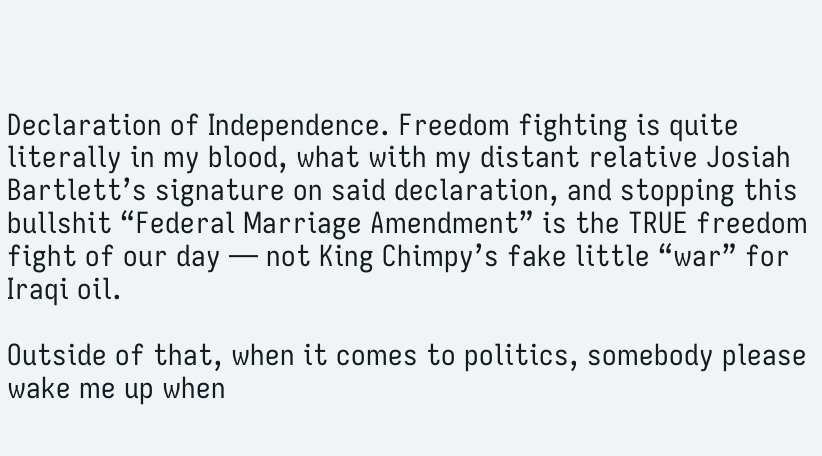Declaration of Independence. Freedom fighting is quite literally in my blood, what with my distant relative Josiah Bartlett’s signature on said declaration, and stopping this bullshit “Federal Marriage Amendment” is the TRUE freedom fight of our day — not King Chimpy’s fake little “war” for Iraqi oil.

Outside of that, when it comes to politics, somebody please wake me up when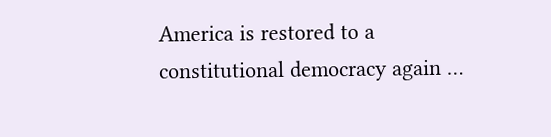America is restored to a constitutional democracy again …